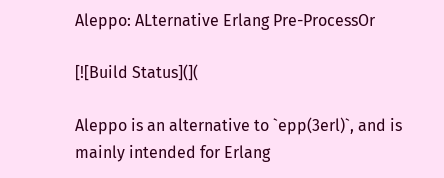Aleppo: ALternative Erlang Pre-ProcessOr

[![Build Status](](

Aleppo is an alternative to `epp(3erl)`, and is mainly intended for Erlang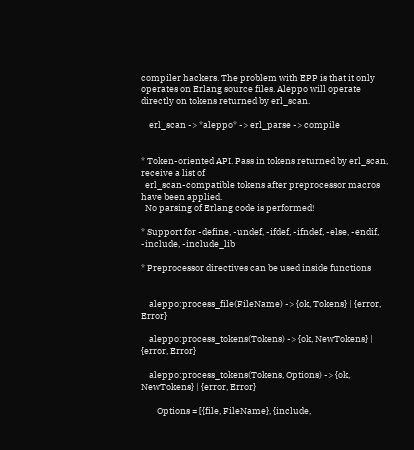compiler hackers. The problem with EPP is that it only operates on Erlang source files. Aleppo will operate directly on tokens returned by erl_scan.

    erl_scan -> *aleppo* -> erl_parse -> compile


* Token-oriented API. Pass in tokens returned by erl_scan, receive a list of
  erl_scan-compatible tokens after preprocessor macros have been applied.
  No parsing of Erlang code is performed!

* Support for -define, -undef, -ifdef, -ifndef, -else, -endif, -include, -include_lib

* Preprocessor directives can be used inside functions


    aleppo:process_file(FileName) -> {ok, Tokens} | {error, Error}

    aleppo:process_tokens(Tokens) -> {ok, NewTokens} | {error, Error}

    aleppo:process_tokens(Tokens, Options) -> {ok, NewTokens} | {error, Error}

        Options = [{file, FileName}, {include,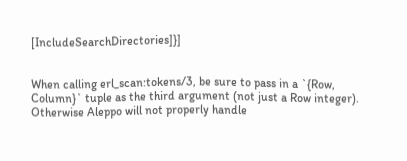[IncludeSearchDirectories]}]


When calling erl_scan:tokens/3, be sure to pass in a `{Row, Column}` tuple as the third argument (not just a Row integer). Otherwise Aleppo will not properly handle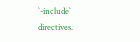`-include` directives.